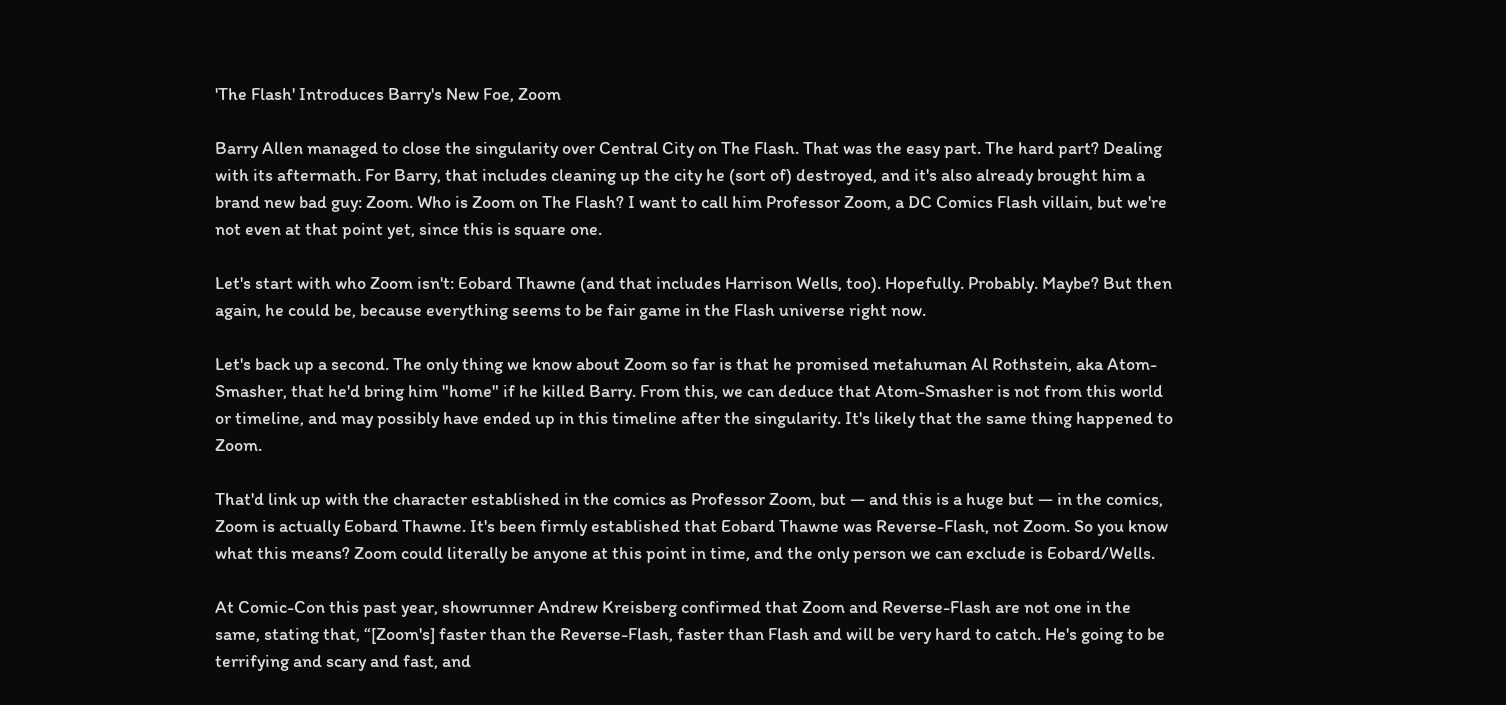'The Flash' Introduces Barry's New Foe, Zoom

Barry Allen managed to close the singularity over Central City on The Flash. That was the easy part. The hard part? Dealing with its aftermath. For Barry, that includes cleaning up the city he (sort of) destroyed, and it's also already brought him a brand new bad guy: Zoom. Who is Zoom on The Flash? I want to call him Professor Zoom, a DC Comics Flash villain, but we're not even at that point yet, since this is square one.

Let's start with who Zoom isn't: Eobard Thawne (and that includes Harrison Wells, too). Hopefully. Probably. Maybe? But then again, he could be, because everything seems to be fair game in the Flash universe right now.

Let's back up a second. The only thing we know about Zoom so far is that he promised metahuman Al Rothstein, aka Atom-Smasher, that he'd bring him "home" if he killed Barry. From this, we can deduce that Atom-Smasher is not from this world or timeline, and may possibly have ended up in this timeline after the singularity. It's likely that the same thing happened to Zoom.

That'd link up with the character established in the comics as Professor Zoom, but — and this is a huge but — in the comics, Zoom is actually Eobard Thawne. It's been firmly established that Eobard Thawne was Reverse-Flash, not Zoom. So you know what this means? Zoom could literally be anyone at this point in time, and the only person we can exclude is Eobard/Wells.

At Comic-Con this past year, showrunner Andrew Kreisberg confirmed that Zoom and Reverse-Flash are not one in the same, stating that, “[Zoom's] faster than the Reverse-Flash, faster than Flash and will be very hard to catch. He's going to be terrifying and scary and fast, and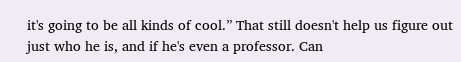it's going to be all kinds of cool.” That still doesn't help us figure out just who he is, and if he's even a professor. Can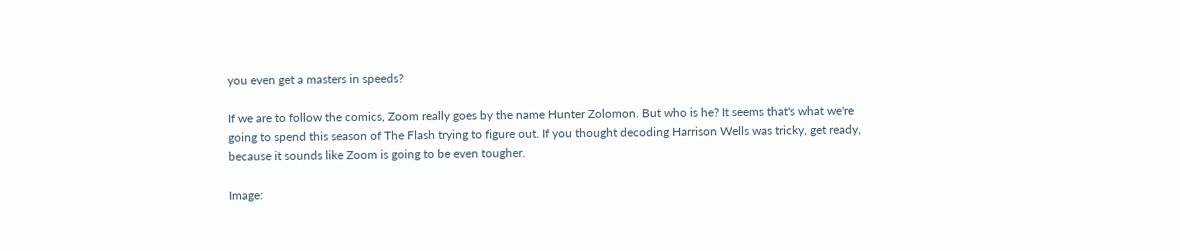you even get a masters in speeds?

If we are to follow the comics, Zoom really goes by the name Hunter Zolomon. But who is he? It seems that's what we're going to spend this season of The Flash trying to figure out. If you thought decoding Harrison Wells was tricky, get ready, because it sounds like Zoom is going to be even tougher.

Image: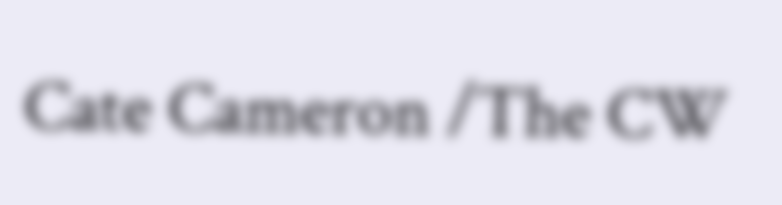Cate Cameron /The CW